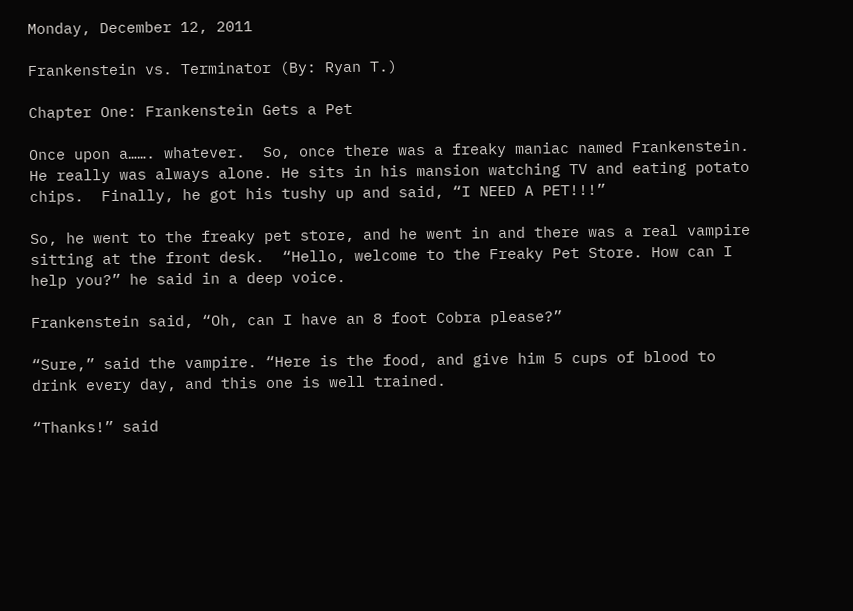Monday, December 12, 2011

Frankenstein vs. Terminator (By: Ryan T.)

Chapter One: Frankenstein Gets a Pet

Once upon a……. whatever.  So, once there was a freaky maniac named Frankenstein.  He really was always alone. He sits in his mansion watching TV and eating potato chips.  Finally, he got his tushy up and said, “I NEED A PET!!!”

So, he went to the freaky pet store, and he went in and there was a real vampire sitting at the front desk.  “Hello, welcome to the Freaky Pet Store. How can I help you?” he said in a deep voice.

Frankenstein said, “Oh, can I have an 8 foot Cobra please?”

“Sure,” said the vampire. “Here is the food, and give him 5 cups of blood to drink every day, and this one is well trained.

“Thanks!” said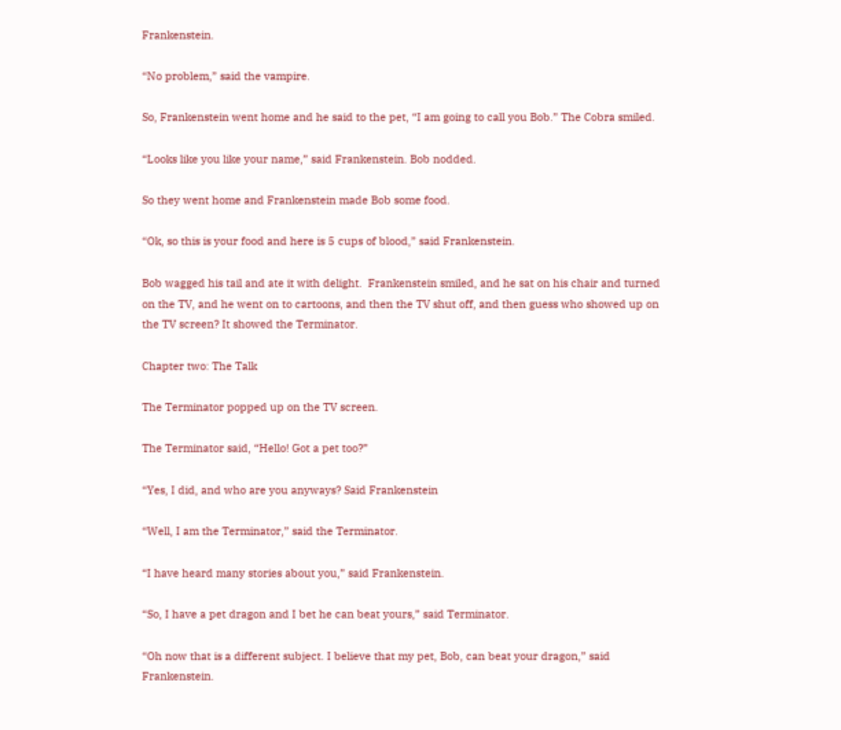Frankenstein.

“No problem,” said the vampire.

So, Frankenstein went home and he said to the pet, “I am going to call you Bob.” The Cobra smiled.

“Looks like you like your name,” said Frankenstein. Bob nodded.

So they went home and Frankenstein made Bob some food.

“Ok, so this is your food and here is 5 cups of blood,” said Frankenstein.

Bob wagged his tail and ate it with delight.  Frankenstein smiled, and he sat on his chair and turned on the TV, and he went on to cartoons, and then the TV shut off, and then guess who showed up on the TV screen? It showed the Terminator.

Chapter two: The Talk

The Terminator popped up on the TV screen.

The Terminator said, “Hello! Got a pet too?”

“Yes, I did, and who are you anyways? Said Frankenstein

“Well, I am the Terminator,” said the Terminator.

“I have heard many stories about you,” said Frankenstein.

“So, I have a pet dragon and I bet he can beat yours,” said Terminator.

“Oh now that is a different subject. I believe that my pet, Bob, can beat your dragon,” said Frankenstein.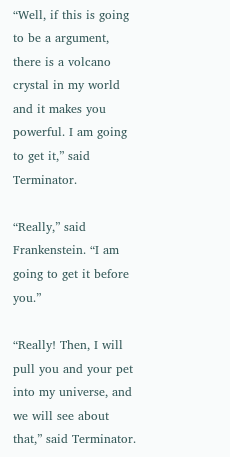“Well, if this is going to be a argument, there is a volcano crystal in my world and it makes you powerful. I am going to get it,” said Terminator.

“Really,” said Frankenstein. “I am going to get it before you.”

“Really! Then, I will pull you and your pet into my universe, and we will see about that,” said Terminator.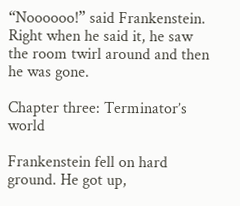“Noooooo!” said Frankenstein. Right when he said it, he saw the room twirl around and then he was gone.

Chapter three: Terminator’s world

Frankenstein fell on hard ground. He got up,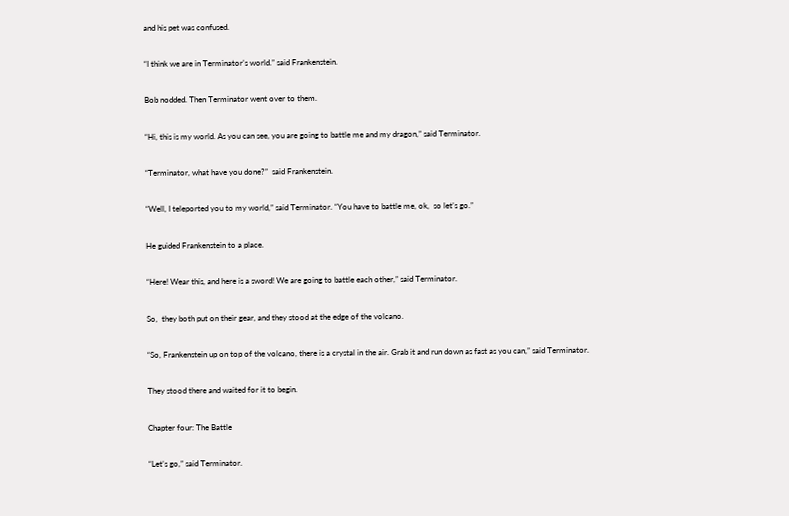and his pet was confused.

“I think we are in Terminator’s world.” said Frankenstein.

Bob nodded. Then Terminator went over to them.

“Hi, this is my world. As you can see, you are going to battle me and my dragon,” said Terminator.

“Terminator, what have you done?”  said Frankenstein.

“Well, I teleported you to my world,” said Terminator. “You have to battle me, ok,  so let’s go.”

He guided Frankenstein to a place.

“Here! Wear this, and here is a sword! We are going to battle each other,” said Terminator.

So,  they both put on their gear, and they stood at the edge of the volcano.

“So, Frankenstein up on top of the volcano, there is a crystal in the air. Grab it and run down as fast as you can,” said Terminator.

They stood there and waited for it to begin.

Chapter four: The Battle

“Let’s go,” said Terminator.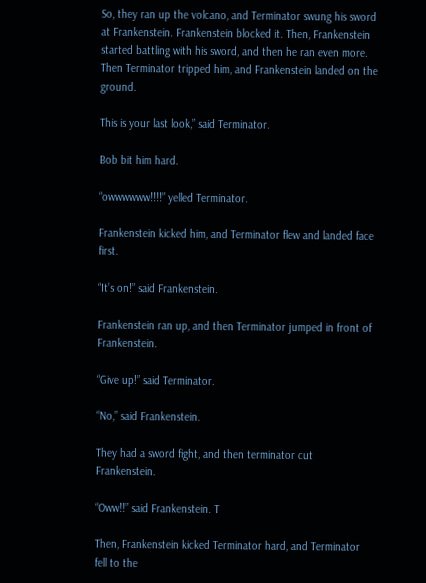So, they ran up the volcano, and Terminator swung his sword at Frankenstein. Frankenstein blocked it. Then, Frankenstein started battling with his sword, and then he ran even more.  Then Terminator tripped him, and Frankenstein landed on the ground.

This is your last look,” said Terminator.

Bob bit him hard.

“owwwwww!!!!” yelled Terminator.

Frankenstein kicked him, and Terminator flew and landed face first.

“It’s on!” said Frankenstein.

Frankenstein ran up, and then Terminator jumped in front of Frankenstein.

“Give up!” said Terminator.

“No,” said Frankenstein.

They had a sword fight, and then terminator cut Frankenstein.

“Oww!!” said Frankenstein. T

Then, Frankenstein kicked Terminator hard, and Terminator fell to the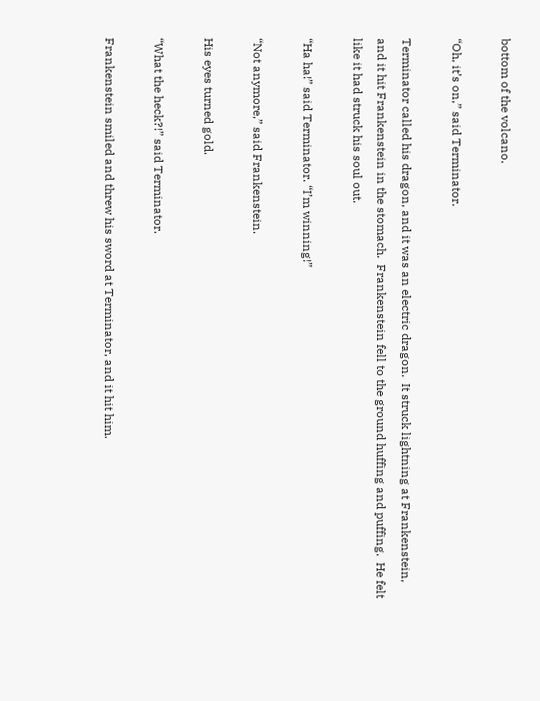bottom of the volcano.

“Oh, it’s on,” said Terminator.

Terminator called his dragon, and it was an electric dragon.  It struck lightning at Frankenstein, and it hit Frankenstein in the stomach.  Frankenstein fell to the ground huffing and puffing.  He felt like it had struck his soul out.

“Ha ha!” said Terminator. “I’m winning!”

“Not anymore,” said Frankenstein.

His eyes turned gold.

“What the heck?!” said Terminator.

Frankenstein smiled and threw his sword at Terminator, and it hit him.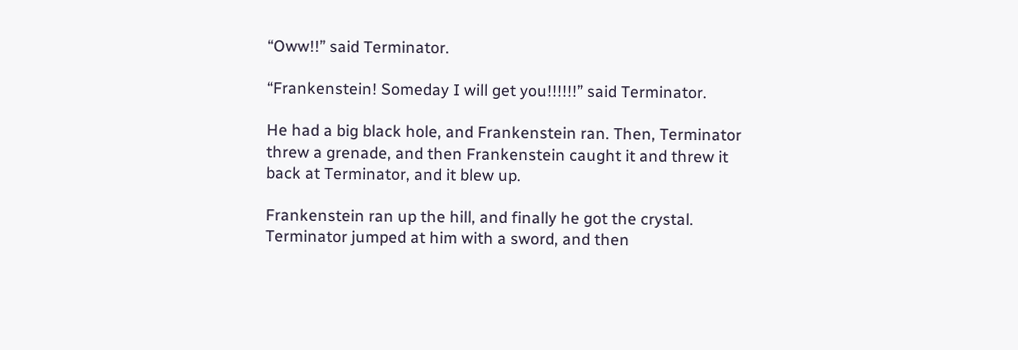“Oww!!” said Terminator.

“Frankenstein! Someday I will get you!!!!!!” said Terminator.

He had a big black hole, and Frankenstein ran. Then, Terminator threw a grenade, and then Frankenstein caught it and threw it back at Terminator, and it blew up.

Frankenstein ran up the hill, and finally he got the crystal.  Terminator jumped at him with a sword, and then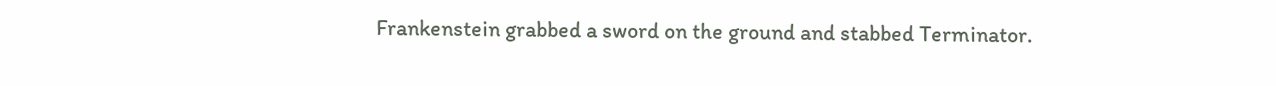Frankenstein grabbed a sword on the ground and stabbed Terminator.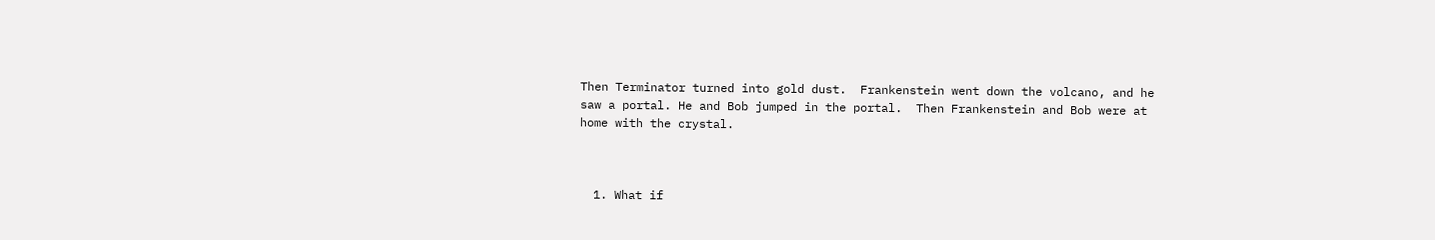Then Terminator turned into gold dust.  Frankenstein went down the volcano, and he saw a portal. He and Bob jumped in the portal.  Then Frankenstein and Bob were at home with the crystal.



  1. What if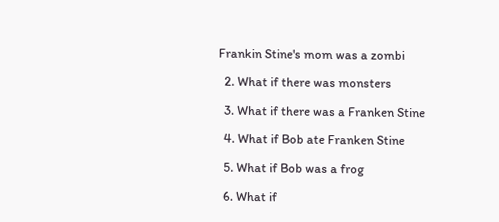Frankin Stine's mom was a zombi

  2. What if there was monsters

  3. What if there was a Franken Stine

  4. What if Bob ate Franken Stine

  5. What if Bob was a frog

  6. What if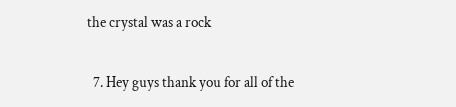the crystal was a rock

  7. Hey guys thank you for all of the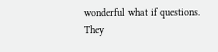wonderful what if questions. They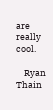are really cool.

    Ryan Thain